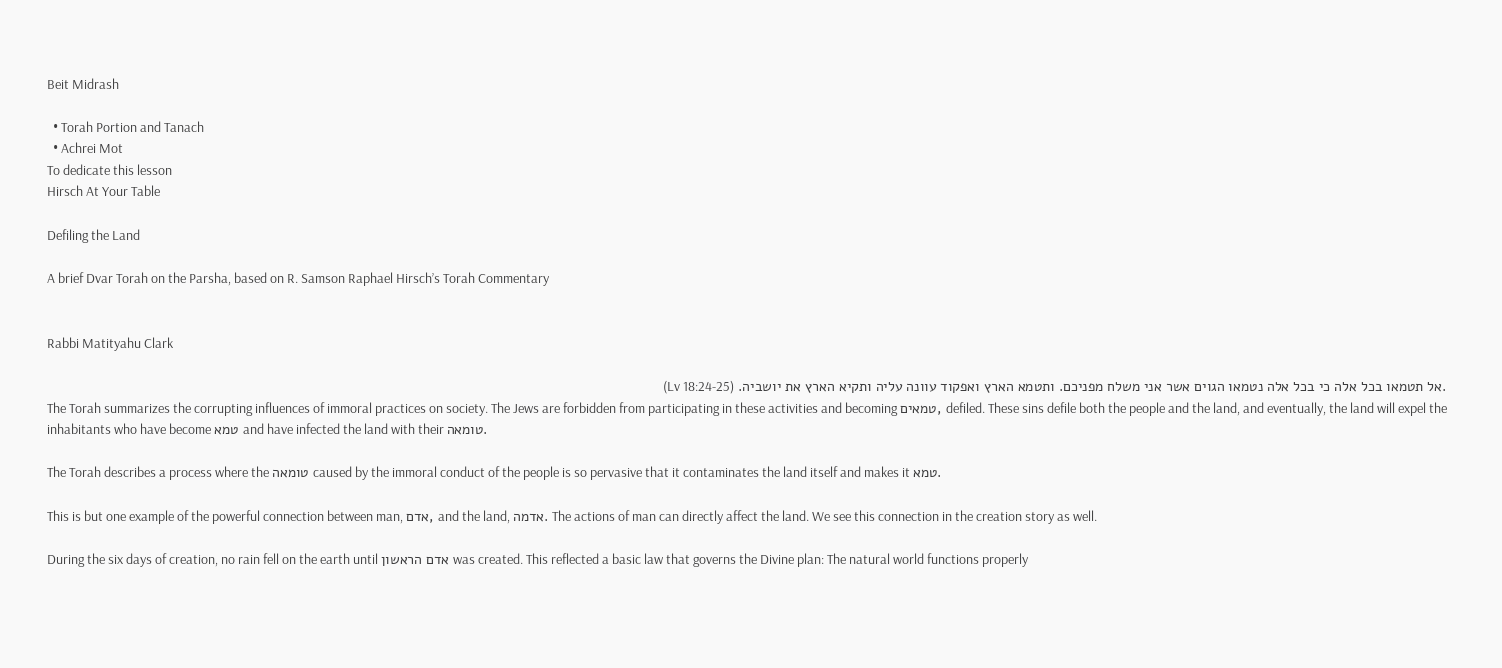Beit Midrash

  • Torah Portion and Tanach
  • Achrei Mot
To dedicate this lesson
Hirsch At Your Table

Defiling the Land

A brief Dvar Torah on the Parsha, based on R. Samson Raphael Hirsch’s Torah Commentary


Rabbi Matityahu Clark

.אל תטמאו בכל אלה כי בכל אלה נטמאו הגוים אשר אני משלח מפניכם. ותטמא הארץ ואפקוד עוונה עליה ותקיא הארץ את יושביה. (Lv 18:24-25)
The Torah summarizes the corrupting influences of immoral practices on society. The Jews are forbidden from participating in these activities and becoming טמאים, defiled. These sins defile both the people and the land, and eventually, the land will expel the inhabitants who have become טמא and have infected the land with their טומאה.

The Torah describes a process where the טומאה caused by the immoral conduct of the people is so pervasive that it contaminates the land itself and makes it טמא.

This is but one example of the powerful connection between man, אדם, and the land, אדמה. The actions of man can directly affect the land. We see this connection in the creation story as well.

During the six days of creation, no rain fell on the earth until אדם הראשון was created. This reflected a basic law that governs the Divine plan: The natural world functions properly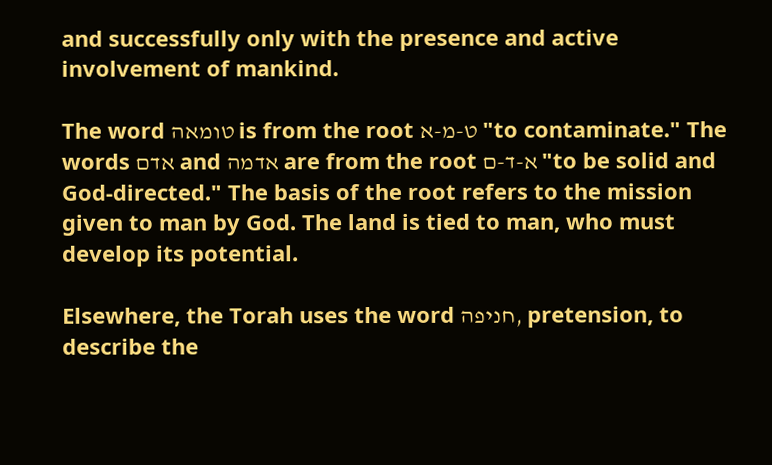and successfully only with the presence and active involvement of mankind.

The word טומאה is from the root ט-מ-א "to contaminate." The words אדם and אדמה are from the root א-ד-ם "to be solid and God-directed." The basis of the root refers to the mission given to man by God. The land is tied to man, who must develop its potential.

Elsewhere, the Torah uses the word חניפה, pretension, to describe the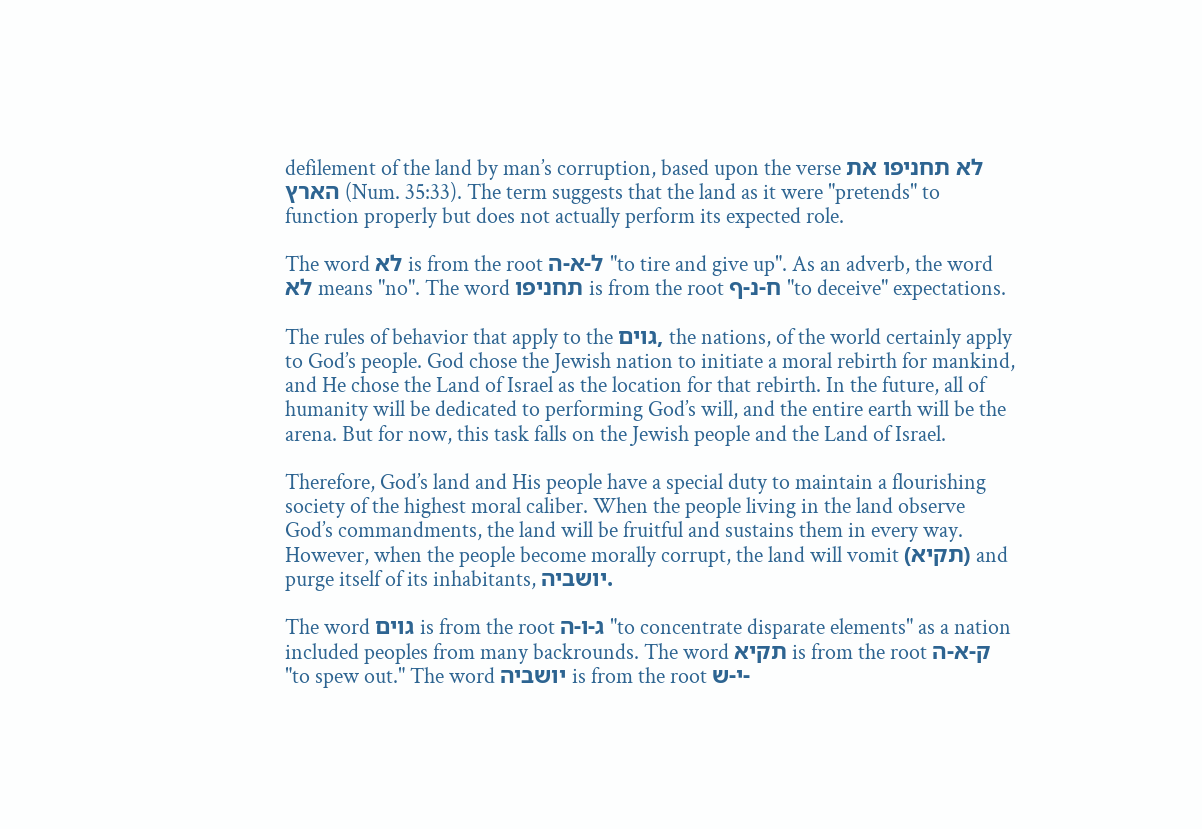defilement of the land by man’s corruption, based upon the verse לא תחניפו את הארץ (Num. 35:33). The term suggests that the land as it were "pretends" to function properly but does not actually perform its expected role.

The word לא is from the root ל-א-ה "to tire and give up". As an adverb, the word לא means "no". The word תחניפו is from the root ח-נ-ף "to deceive" expectations.

The rules of behavior that apply to the גוים, the nations, of the world certainly apply to God’s people. God chose the Jewish nation to initiate a moral rebirth for mankind, and He chose the Land of Israel as the location for that rebirth. In the future, all of humanity will be dedicated to performing God’s will, and the entire earth will be the arena. But for now, this task falls on the Jewish people and the Land of Israel.

Therefore, God’s land and His people have a special duty to maintain a flourishing society of the highest moral caliber. When the people living in the land observe God’s commandments, the land will be fruitful and sustains them in every way. However, when the people become morally corrupt, the land will vomit (תקיא) and purge itself of its inhabitants, יושביה.

The word גוים is from the root ג-ו-ה "to concentrate disparate elements" as a nation included peoples from many backrounds. The word תקיא is from the root ק-א-ה "to spew out." The word יושביה is from the root י-ש-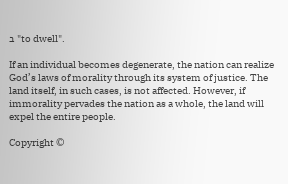ב "to dwell".

If an individual becomes degenerate, the nation can realize God’s laws of morality through its system of justice. The land itself, in such cases, is not affected. However, if immorality pervades the nation as a whole, the land will expel the entire people.

Copyright ©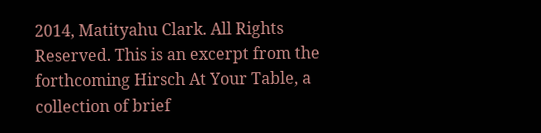2014, Matityahu Clark. All Rights Reserved. This is an excerpt from the forthcoming Hirsch At Your Table, a collection of brief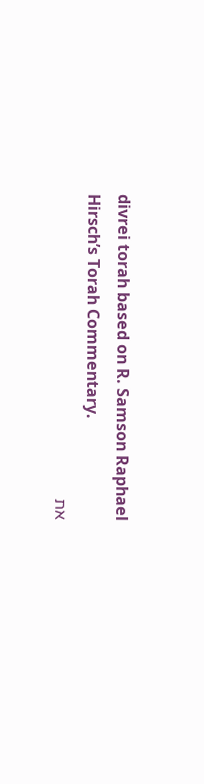divrei torah based on R. Samson Raphael Hirsch’s Torah Commentary.
את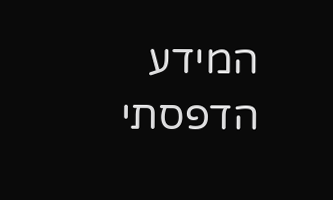המידע הדפסתי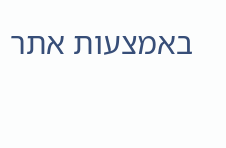באמצעות אתר